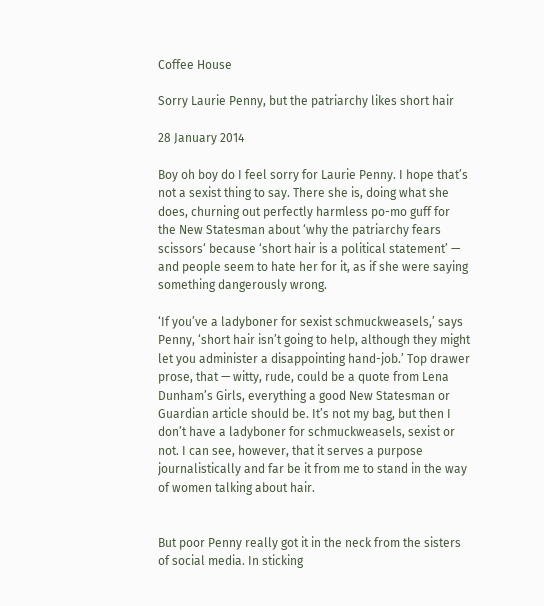Coffee House

Sorry Laurie Penny, but the patriarchy likes short hair

28 January 2014

Boy oh boy do I feel sorry for Laurie Penny. I hope that’s not a sexist thing to say. There she is, doing what she does, churning out perfectly harmless po-mo guff for the New Statesman about ‘why the patriarchy fears scissors‘ because ‘short hair is a political statement’ — and people seem to hate her for it, as if she were saying  something dangerously wrong.

‘If you’ve a ladyboner for sexist schmuckweasels,’ says Penny, ‘short hair isn’t going to help, although they might let you administer a disappointing hand-job.’ Top drawer prose, that — witty, rude, could be a quote from Lena Dunham’s Girls, everything a good New Statesman or Guardian article should be. It’s not my bag, but then I don’t have a ladyboner for schmuckweasels, sexist or not. I can see, however, that it serves a purpose journalistically and far be it from me to stand in the way of women talking about hair.


But poor Penny really got it in the neck from the sisters of social media. In sticking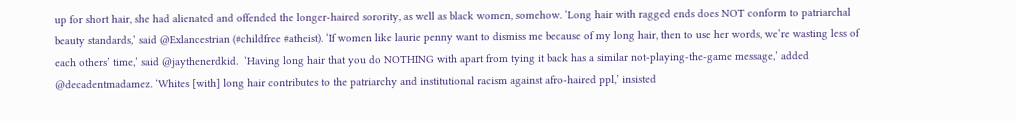up for short hair, she had alienated and offended the longer-haired sorority, as well as black women, somehow. ‘Long hair with ragged ends does NOT conform to patriarchal beauty standards,’ said @Exlancestrian (#childfree #atheist). ‘If women like laurie penny want to dismiss me because of my long hair, then to use her words, we’re wasting less of each others’ time,’ said @jaythenerdkid.  ‘Having long hair that you do NOTHING with apart from tying it back has a similar not-playing-the-game message,’ added @decadentmadamez. ‘Whites [with] long hair contributes to the patriarchy and institutional racism against afro-haired ppl,’ insisted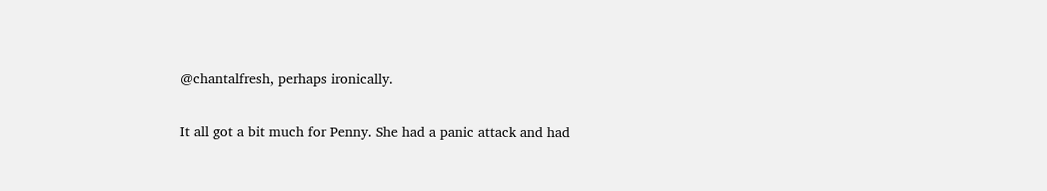@chantalfresh, perhaps ironically.

It all got a bit much for Penny. She had a panic attack and had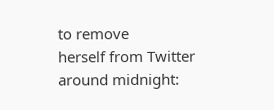to remove
herself from Twitter around midnight: